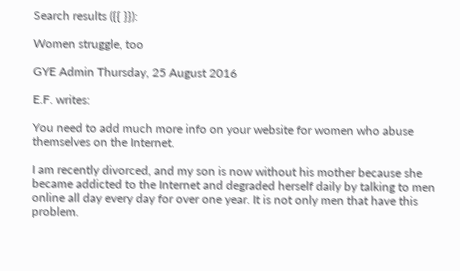Search results ({{ }}):

Women struggle, too

GYE Admin Thursday, 25 August 2016

E.F. writes:

You need to add much more info on your website for women who abuse themselves on the Internet.

I am recently divorced, and my son is now without his mother because she became addicted to the Internet and degraded herself daily by talking to men online all day every day for over one year. It is not only men that have this problem.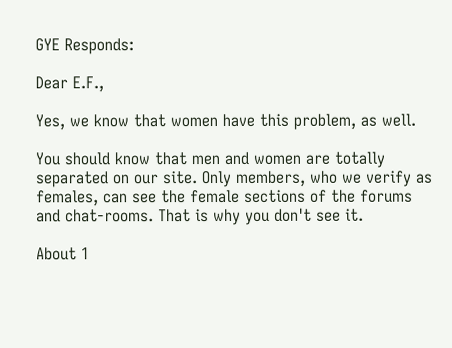GYE Responds:

Dear E.F.,

Yes, we know that women have this problem, as well.

You should know that men and women are totally separated on our site. Only members, who we verify as females, can see the female sections of the forums and chat-rooms. That is why you don't see it.

About 1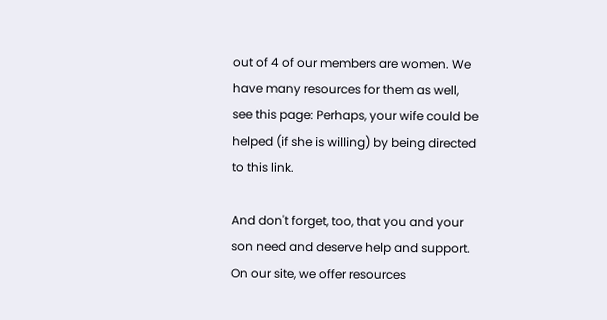out of 4 of our members are women. We have many resources for them as well, see this page: Perhaps, your wife could be helped (if she is willing) by being directed to this link.

And don't forget, too, that you and your son need and deserve help and support. On our site, we offer resources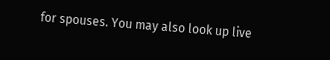for spouses. You may also look up live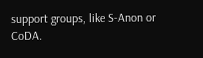support groups, like S-Anon or CoDA.